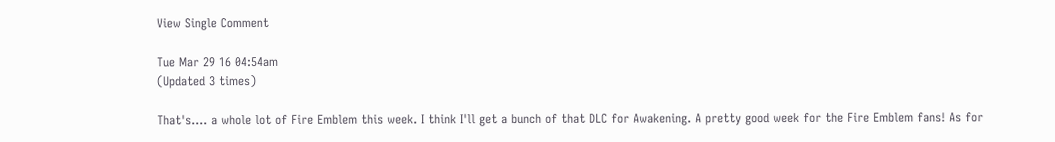View Single Comment

Tue Mar 29 16 04:54am
(Updated 3 times)

That's.... a whole lot of Fire Emblem this week. I think I'll get a bunch of that DLC for Awakening. A pretty good week for the Fire Emblem fans! As for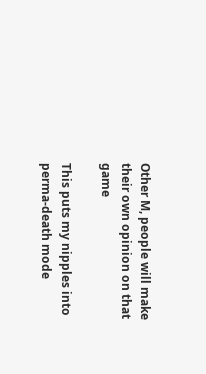Other M, people will make their own opinion on that game

This puts my nipples into perma-death mode